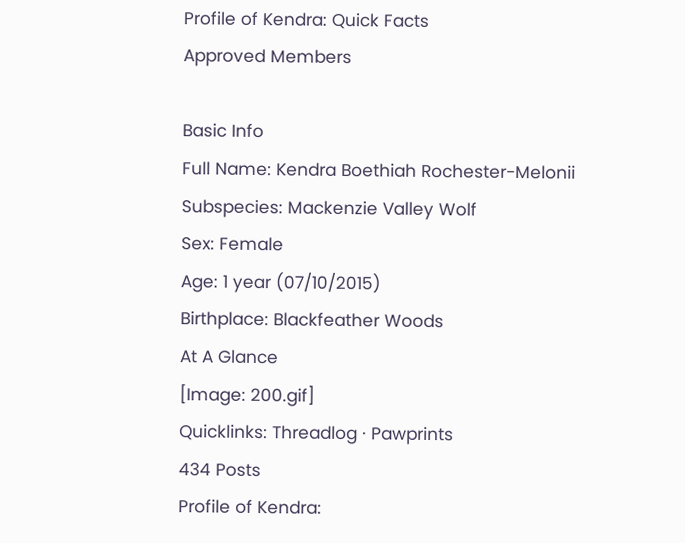Profile of Kendra: Quick Facts
Approved Members

Basic Info
Full Name: Kendra Boethiah Rochester-Melonii
Subspecies: Mackenzie Valley Wolf
Sex: Female
Age: 1 year (07/10/2015)
Birthplace: Blackfeather Woods
At A Glance
[Image: 200.gif]
Quicklinks: Threadlog · Pawprints
434 Posts
Profile of Kendra: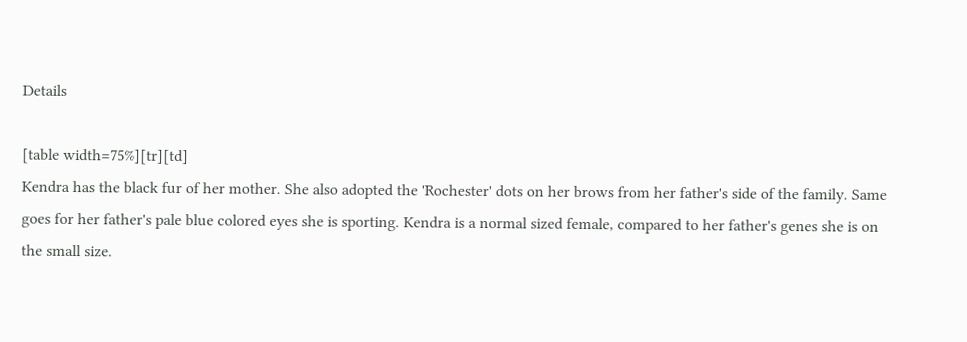Details

[table width=75%][tr][td]
Kendra has the black fur of her mother. She also adopted the 'Rochester' dots on her brows from her father's side of the family. Same goes for her father's pale blue colored eyes she is sporting. Kendra is a normal sized female, compared to her father's genes she is on the small size.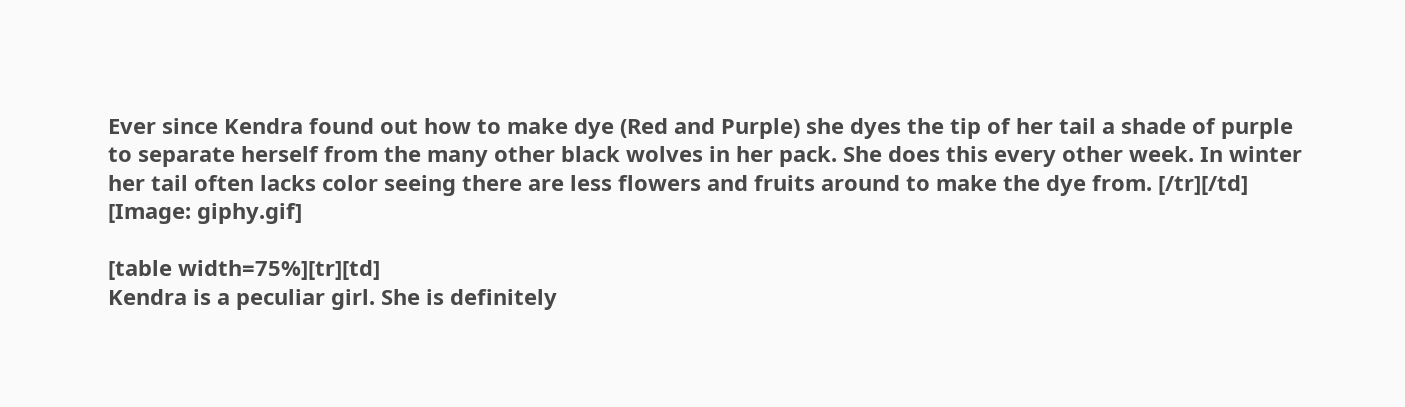Ever since Kendra found out how to make dye (Red and Purple) she dyes the tip of her tail a shade of purple to separate herself from the many other black wolves in her pack. She does this every other week. In winter her tail often lacks color seeing there are less flowers and fruits around to make the dye from. [/tr][/td]
[Image: giphy.gif]

[table width=75%][tr][td]
Kendra is a peculiar girl. She is definitely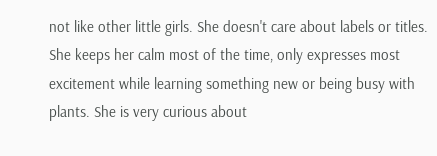not like other little girls. She doesn't care about labels or titles. She keeps her calm most of the time, only expresses most excitement while learning something new or being busy with plants. She is very curious about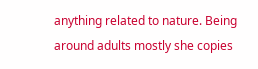anything related to nature. Being around adults mostly she copies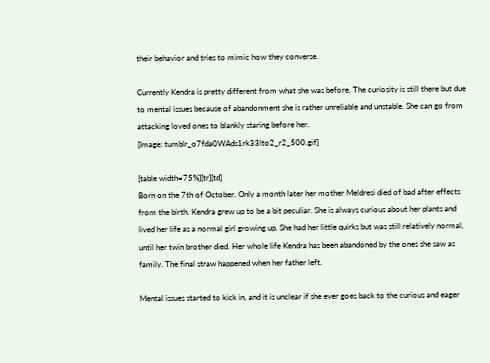their behavior and tries to mimic how they converse.

Currently Kendra is pretty different from what she was before. The curiosity is still there but due to mental issues because of abandonment she is rather unreliable and unstable. She can go from attacking loved ones to blankly staring before her.
[Image: tumblr_o7fda0WAds1rk33lto2_r2_500.gif]

[table width=75%][tr][td]
Born on the 7th of October. Only a month later her mother Meldresi died of bad after effects from the birth. Kendra grew up to be a bit peculiar. She is always curious about her plants and lived her life as a normal girl growing up. She had her little quirks but was still relatively normal, until her twin brother died. Her whole life Kendra has been abandoned by the ones she saw as family. The final straw happened when her father left.

Mental issues started to kick in, and it is unclear if she ever goes back to the curious and eager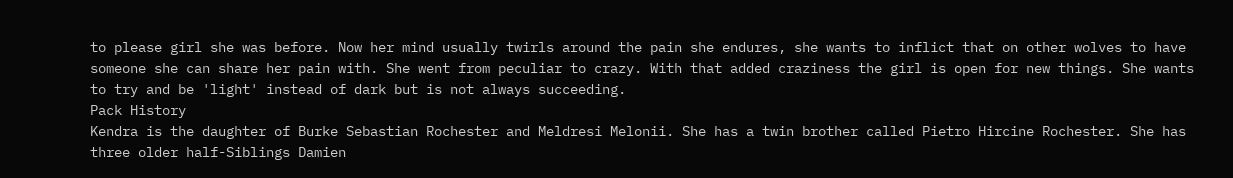to please girl she was before. Now her mind usually twirls around the pain she endures, she wants to inflict that on other wolves to have someone she can share her pain with. She went from peculiar to crazy. With that added craziness the girl is open for new things. She wants to try and be 'light' instead of dark but is not always succeeding.
Pack History
Kendra is the daughter of Burke Sebastian Rochester and Meldresi Melonii. She has a twin brother called Pietro Hircine Rochester. She has three older half-Siblings Damien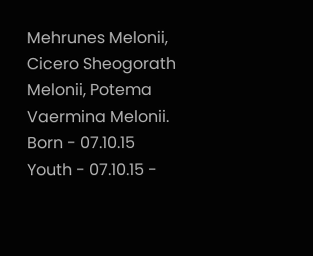Mehrunes Melonii, Cicero Sheogorath Melonii, Potema Vaermina Melonii.
Born - 07.10.15
Youth - 07.10.15 -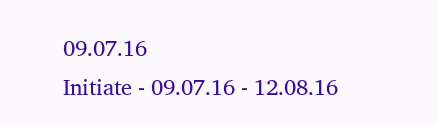09.07.16
Initiate - 09.07.16 - 12.08.16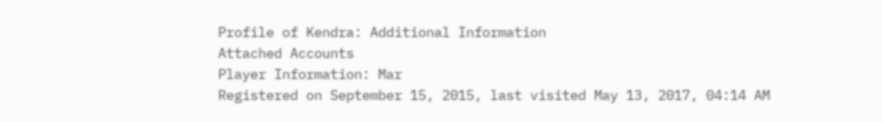Profile of Kendra: Additional Information
Attached Accounts
Player Information: Mar
Registered on September 15, 2015, last visited May 13, 2017, 04:14 AM